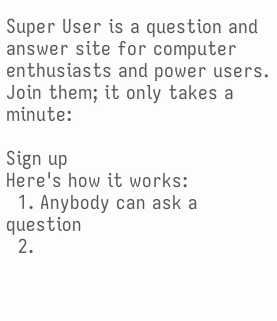Super User is a question and answer site for computer enthusiasts and power users. Join them; it only takes a minute:

Sign up
Here's how it works:
  1. Anybody can ask a question
  2.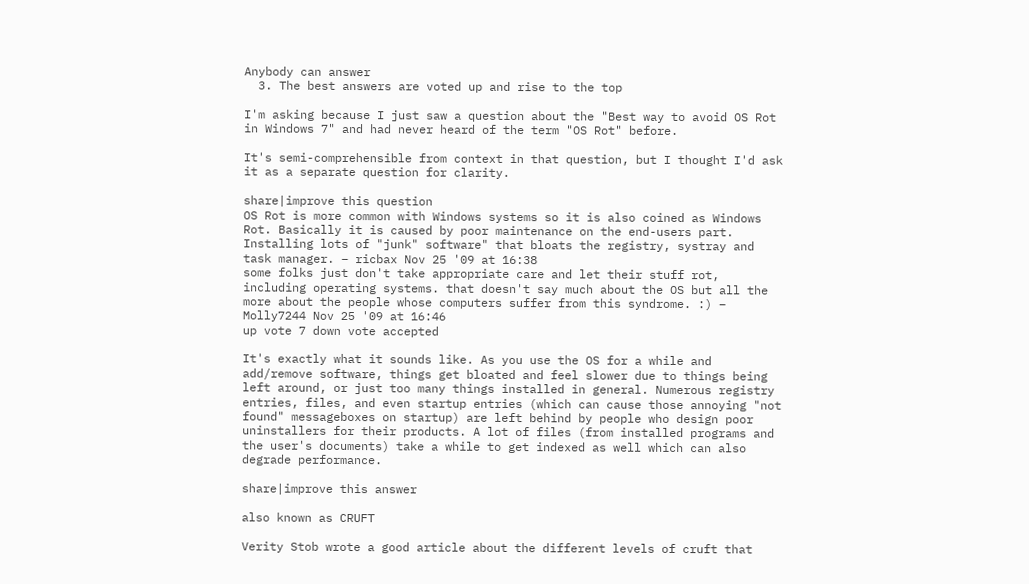Anybody can answer
  3. The best answers are voted up and rise to the top

I'm asking because I just saw a question about the "Best way to avoid OS Rot in Windows 7" and had never heard of the term "OS Rot" before.

It's semi-comprehensible from context in that question, but I thought I'd ask it as a separate question for clarity.

share|improve this question
OS Rot is more common with Windows systems so it is also coined as Windows Rot. Basically it is caused by poor maintenance on the end-users part. Installing lots of "junk" software" that bloats the registry, systray and task manager. – ricbax Nov 25 '09 at 16:38
some folks just don't take appropriate care and let their stuff rot, including operating systems. that doesn't say much about the OS but all the more about the people whose computers suffer from this syndrome. :) – Molly7244 Nov 25 '09 at 16:46
up vote 7 down vote accepted

It's exactly what it sounds like. As you use the OS for a while and add/remove software, things get bloated and feel slower due to things being left around, or just too many things installed in general. Numerous registry entries, files, and even startup entries (which can cause those annoying "not found" messageboxes on startup) are left behind by people who design poor uninstallers for their products. A lot of files (from installed programs and the user's documents) take a while to get indexed as well which can also degrade performance.

share|improve this answer

also known as CRUFT

Verity Stob wrote a good article about the different levels of cruft that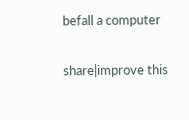befall a computer

share|improve this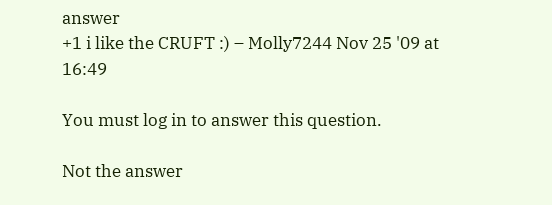answer
+1 i like the CRUFT :) – Molly7244 Nov 25 '09 at 16:49

You must log in to answer this question.

Not the answer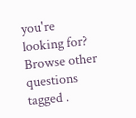you're looking for? Browse other questions tagged .